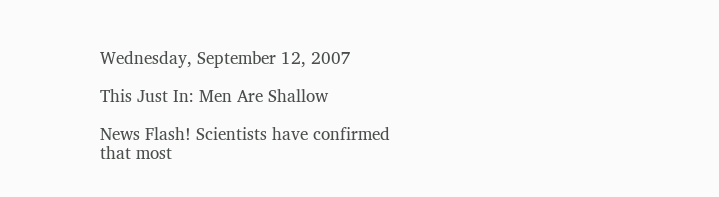Wednesday, September 12, 2007

This Just In: Men Are Shallow

News Flash! Scientists have confirmed that most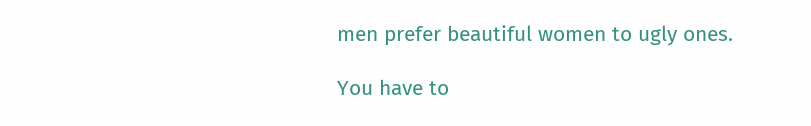men prefer beautiful women to ugly ones.

You have to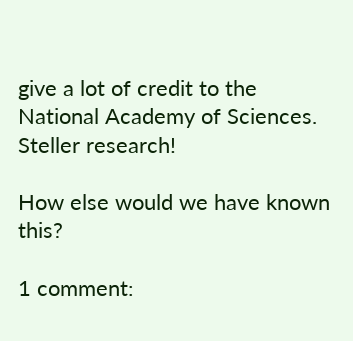give a lot of credit to the National Academy of Sciences. Steller research!

How else would we have known this?

1 comment: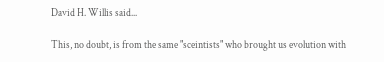David H. Willis said...

This, no doubt, is from the same "sceintists" who brought us evolution with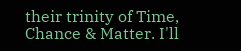their trinity of Time, Chance & Matter. I'll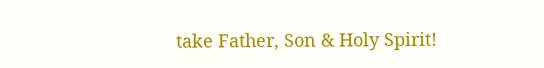take Father, Son & Holy Spirit!